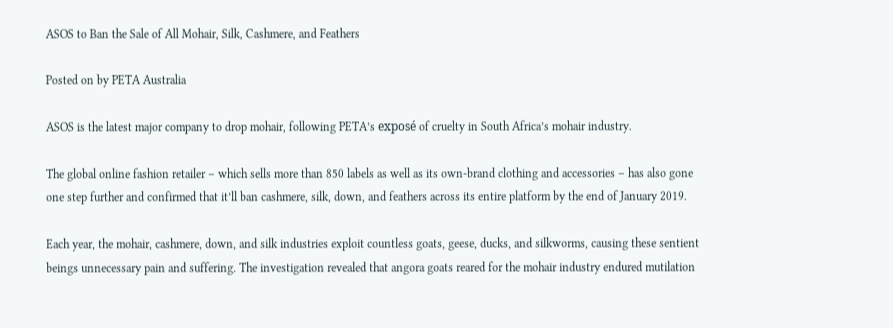ASOS to Ban the Sale of All Mohair, Silk, Cashmere, and Feathers

Posted on by PETA Australia

ASOS is the latest major company to drop mohair, following PETA’s exposé of cruelty in South Africa’s mohair industry.

The global online fashion retailer – which sells more than 850 labels as well as its own-brand clothing and accessories – has also gone one step further and confirmed that it’ll ban cashmere, silk, down, and feathers across its entire platform by the end of January 2019.

Each year, the mohair, cashmere, down, and silk industries exploit countless goats, geese, ducks, and silkworms, causing these sentient beings unnecessary pain and suffering. The investigation revealed that angora goats reared for the mohair industry endured mutilation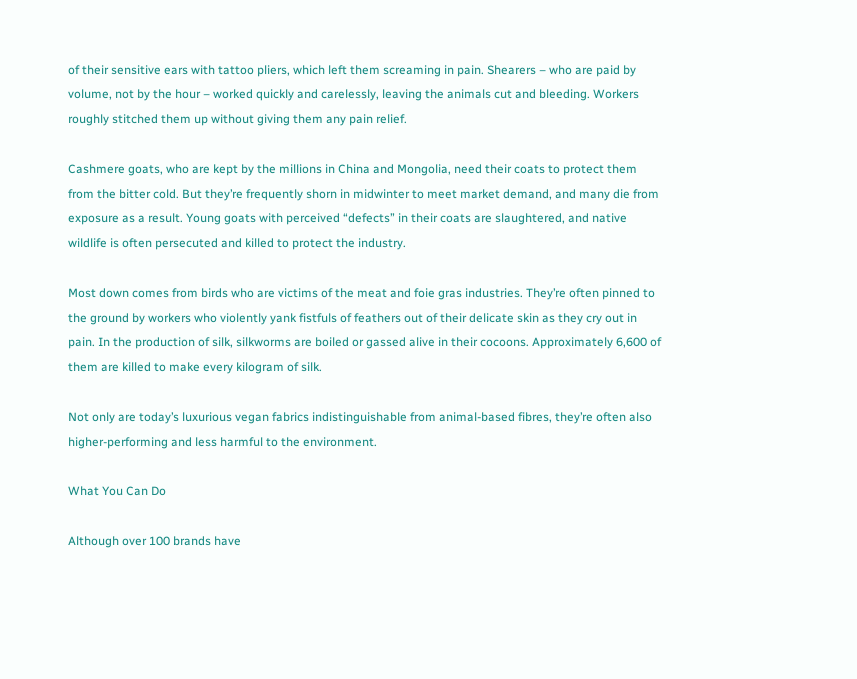of their sensitive ears with tattoo pliers, which left them screaming in pain. Shearers – who are paid by volume, not by the hour – worked quickly and carelessly, leaving the animals cut and bleeding. Workers roughly stitched them up without giving them any pain relief.

Cashmere goats, who are kept by the millions in China and Mongolia, need their coats to protect them from the bitter cold. But they’re frequently shorn in midwinter to meet market demand, and many die from exposure as a result. Young goats with perceived “defects” in their coats are slaughtered, and native wildlife is often persecuted and killed to protect the industry.

Most down comes from birds who are victims of the meat and foie gras industries. They’re often pinned to the ground by workers who violently yank fistfuls of feathers out of their delicate skin as they cry out in pain. In the production of silk, silkworms are boiled or gassed alive in their cocoons. Approximately 6,600 of them are killed to make every kilogram of silk.

Not only are today’s luxurious vegan fabrics indistinguishable from animal-based fibres, they’re often also higher-performing and less harmful to the environment.

What You Can Do

Although over 100 brands have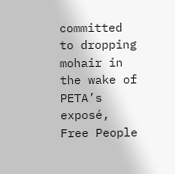committed to dropping mohair in the wake of PETA’s exposé, Free People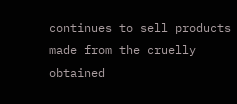continues to sell products made from the cruelly obtained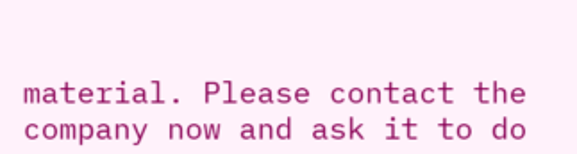material. Please contact the company now and ask it to do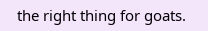the right thing for goats.